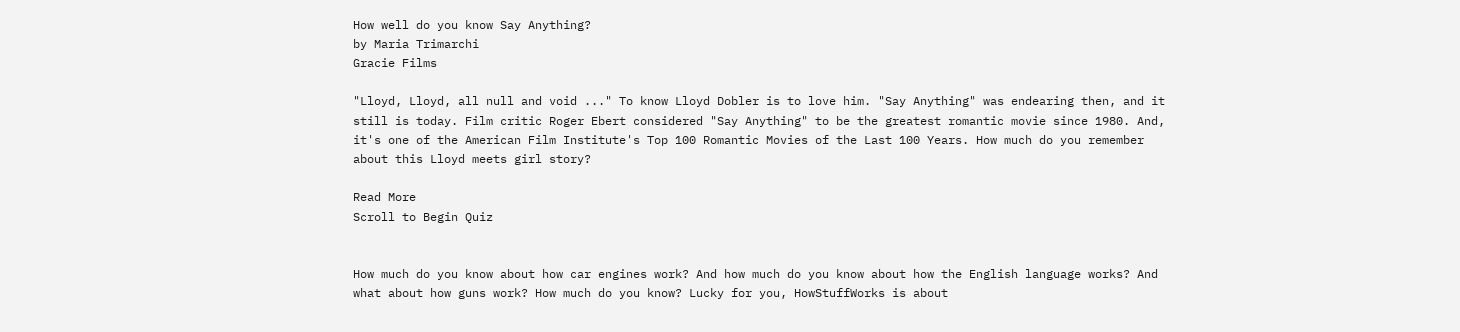How well do you know Say Anything?
by Maria Trimarchi
Gracie Films

"Lloyd, Lloyd, all null and void ..." To know Lloyd Dobler is to love him. "Say Anything" was endearing then, and it still is today. Film critic Roger Ebert considered "Say Anything" to be the greatest romantic movie since 1980. And, it's one of the American Film Institute's Top 100 Romantic Movies of the Last 100 Years. How much do you remember about this Lloyd meets girl story?

Read More
Scroll to Begin Quiz


How much do you know about how car engines work? And how much do you know about how the English language works? And what about how guns work? How much do you know? Lucky for you, HowStuffWorks is about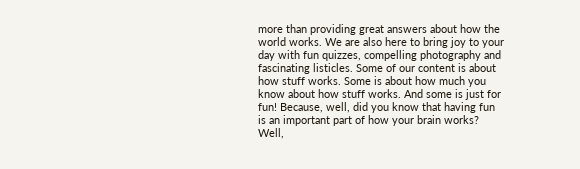more than providing great answers about how the world works. We are also here to bring joy to your day with fun quizzes, compelling photography and fascinating listicles. Some of our content is about how stuff works. Some is about how much you know about how stuff works. And some is just for fun! Because, well, did you know that having fun is an important part of how your brain works? Well,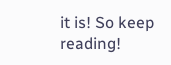it is! So keep reading!